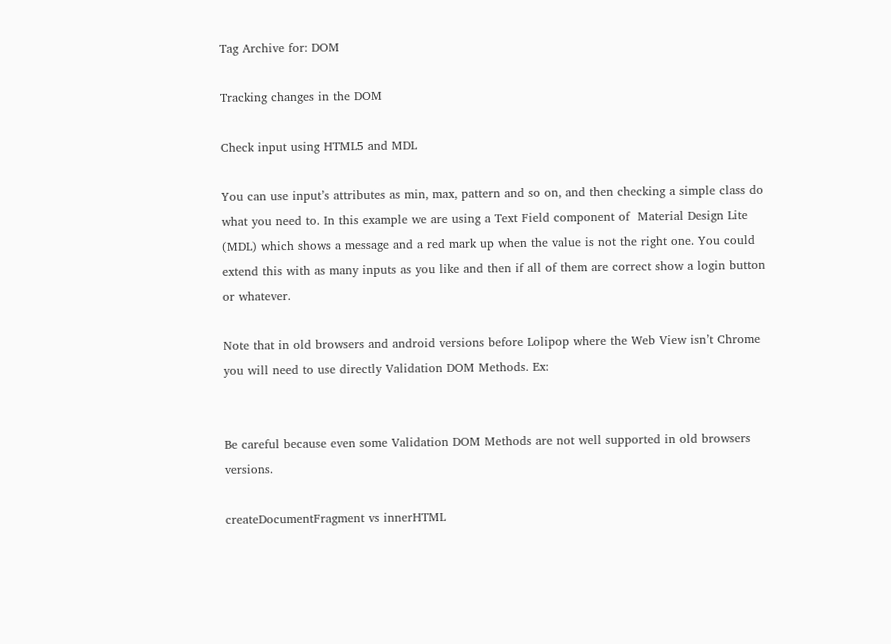Tag Archive for: DOM

Tracking changes in the DOM

Check input using HTML5 and MDL

You can use input’s attributes as min, max, pattern and so on, and then checking a simple class do what you need to. In this example we are using a Text Field component of  Material Design Lite (MDL) which shows a message and a red mark up when the value is not the right one. You could extend this with as many inputs as you like and then if all of them are correct show a login button or whatever.

Note that in old browsers and android versions before Lolipop where the Web View isn’t Chrome you will need to use directly Validation DOM Methods. Ex:


Be careful because even some Validation DOM Methods are not well supported in old browsers versions.

createDocumentFragment vs innerHTML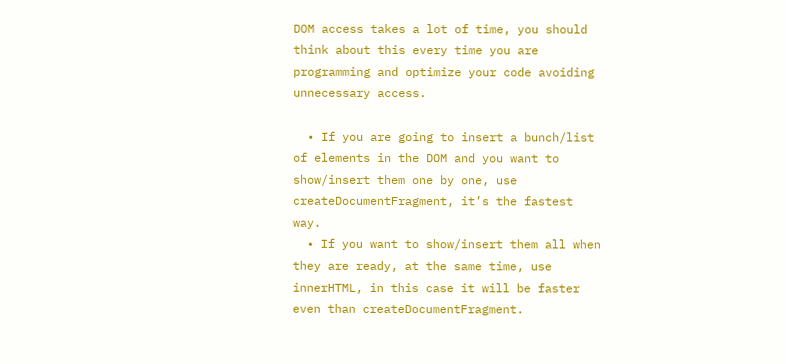DOM access takes a lot of time, you should think about this every time you are programming and optimize your code avoiding unnecessary access.

  • If you are going to insert a bunch/list of elements in the DOM and you want to show/insert them one by one, use createDocumentFragment, it’s the fastest way.
  • If you want to show/insert them all when they are ready, at the same time, use innerHTML, in this case it will be faster even than createDocumentFragment.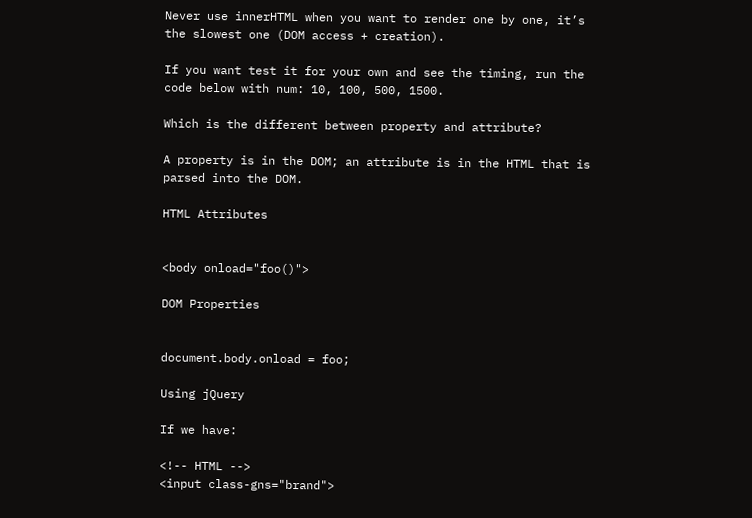Never use innerHTML when you want to render one by one, it’s the slowest one (DOM access + creation).

If you want test it for your own and see the timing, run the code below with num: 10, 100, 500, 1500.

Which is the different between property and attribute?

A property is in the DOM; an attribute is in the HTML that is parsed into the DOM.

HTML Attributes


<body onload="foo()">

DOM Properties


document.body.onload = foo;

Using jQuery

If we have:

<!-- HTML -->
<input class-gns="brand">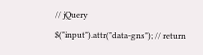// jQuery
$("input").attr("data-gns"); // return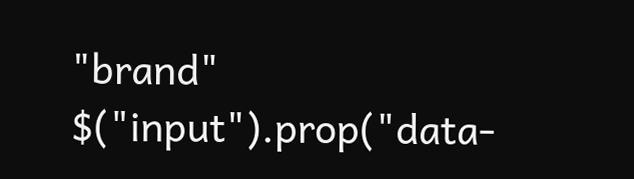"brand"
$("input").prop("data-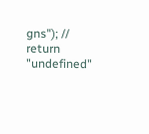gns"); // return "undefined"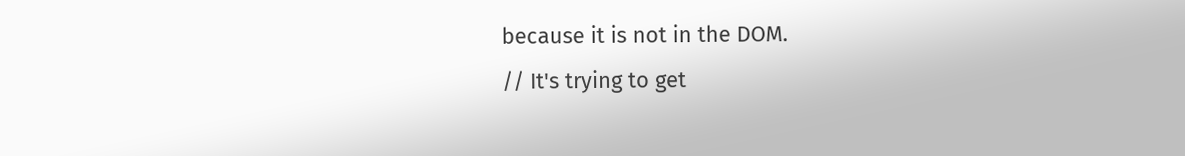because it is not in the DOM.
// It's trying to get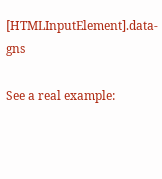[HTMLInputElement].data-gns

See a real example: